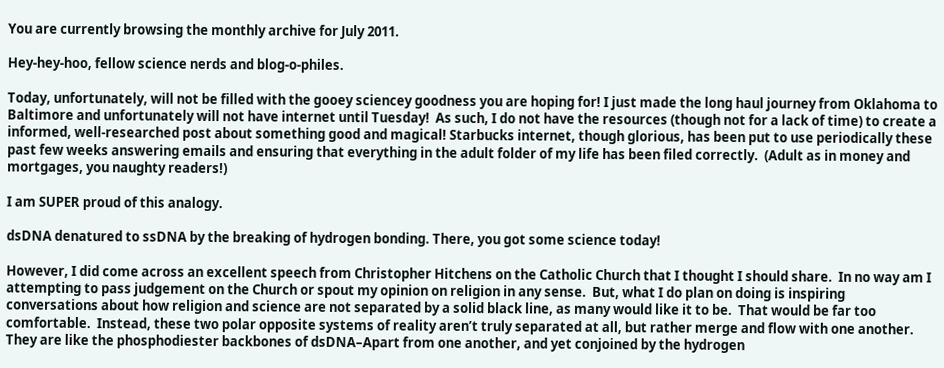You are currently browsing the monthly archive for July 2011.

Hey-hey-hoo, fellow science nerds and blog-o-philes.

Today, unfortunately, will not be filled with the gooey sciencey goodness you are hoping for! I just made the long haul journey from Oklahoma to Baltimore and unfortunately will not have internet until Tuesday!  As such, I do not have the resources (though not for a lack of time) to create a informed, well-researched post about something good and magical! Starbucks internet, though glorious, has been put to use periodically these past few weeks answering emails and ensuring that everything in the adult folder of my life has been filed correctly.  (Adult as in money and mortgages, you naughty readers!)

I am SUPER proud of this analogy.

dsDNA denatured to ssDNA by the breaking of hydrogen bonding. There, you got some science today!

However, I did come across an excellent speech from Christopher Hitchens on the Catholic Church that I thought I should share.  In no way am I attempting to pass judgement on the Church or spout my opinion on religion in any sense.  But, what I do plan on doing is inspiring conversations about how religion and science are not separated by a solid black line, as many would like it to be.  That would be far too comfortable.  Instead, these two polar opposite systems of reality aren’t truly separated at all, but rather merge and flow with one another.  They are like the phosphodiester backbones of dsDNA–Apart from one another, and yet conjoined by the hydrogen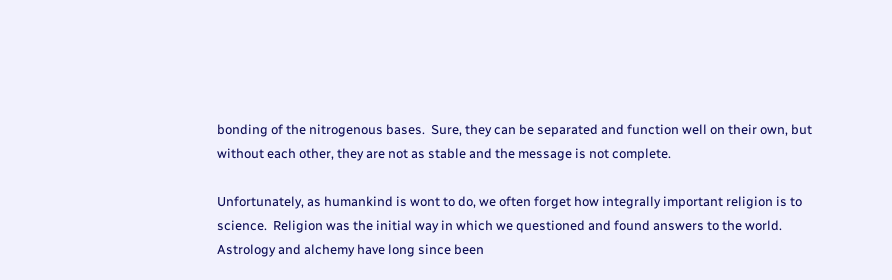bonding of the nitrogenous bases.  Sure, they can be separated and function well on their own, but without each other, they are not as stable and the message is not complete.

Unfortunately, as humankind is wont to do, we often forget how integrally important religion is to science.  Religion was the initial way in which we questioned and found answers to the world.  Astrology and alchemy have long since been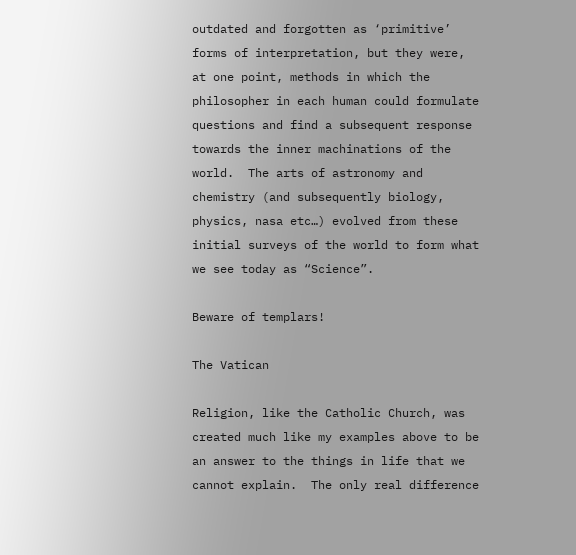outdated and forgotten as ‘primitive’ forms of interpretation, but they were, at one point, methods in which the philosopher in each human could formulate questions and find a subsequent response towards the inner machinations of the world.  The arts of astronomy and chemistry (and subsequently biology, physics, nasa etc…) evolved from these initial surveys of the world to form what we see today as “Science”.

Beware of templars!

The Vatican

Religion, like the Catholic Church, was created much like my examples above to be an answer to the things in life that we cannot explain.  The only real difference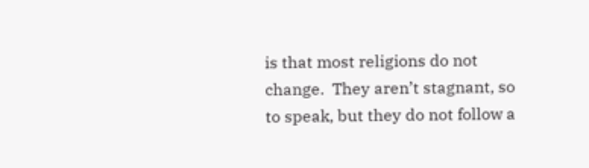is that most religions do not change.  They aren’t stagnant, so to speak, but they do not follow a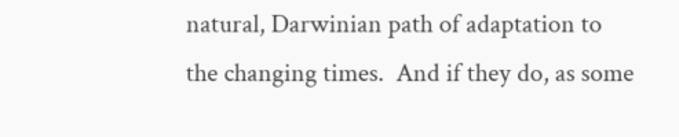natural, Darwinian path of adaptation to the changing times.  And if they do, as some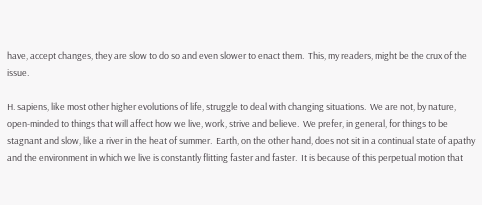have, accept changes, they are slow to do so and even slower to enact them.  This, my readers, might be the crux of the issue.

H. sapiens, like most other higher evolutions of life, struggle to deal with changing situations.  We are not, by nature, open-minded to things that will affect how we live, work, strive and believe.  We prefer, in general, for things to be stagnant and slow, like a river in the heat of summer.  Earth, on the other hand, does not sit in a continual state of apathy and the environment in which we live is constantly flitting faster and faster.  It is because of this perpetual motion that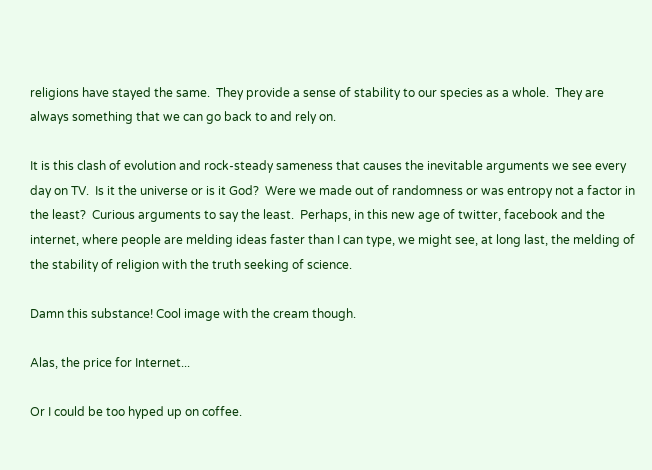religions have stayed the same.  They provide a sense of stability to our species as a whole.  They are always something that we can go back to and rely on.

It is this clash of evolution and rock-steady sameness that causes the inevitable arguments we see every day on TV.  Is it the universe or is it God?  Were we made out of randomness or was entropy not a factor in the least?  Curious arguments to say the least.  Perhaps, in this new age of twitter, facebook and the internet, where people are melding ideas faster than I can type, we might see, at long last, the melding of the stability of religion with the truth seeking of science.

Damn this substance! Cool image with the cream though.

Alas, the price for Internet...

Or I could be too hyped up on coffee.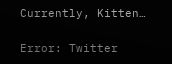Currently, Kitten…

Error: Twitter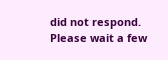did not respond. Please wait a few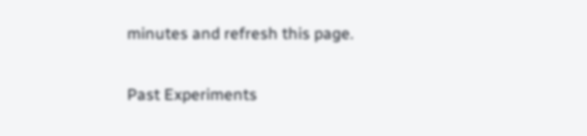minutes and refresh this page.

Past Experiments